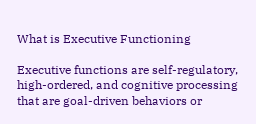What is Executive Functioning

Executive functions are self-regulatory, high-ordered, and cognitive processing that are goal-driven behaviors or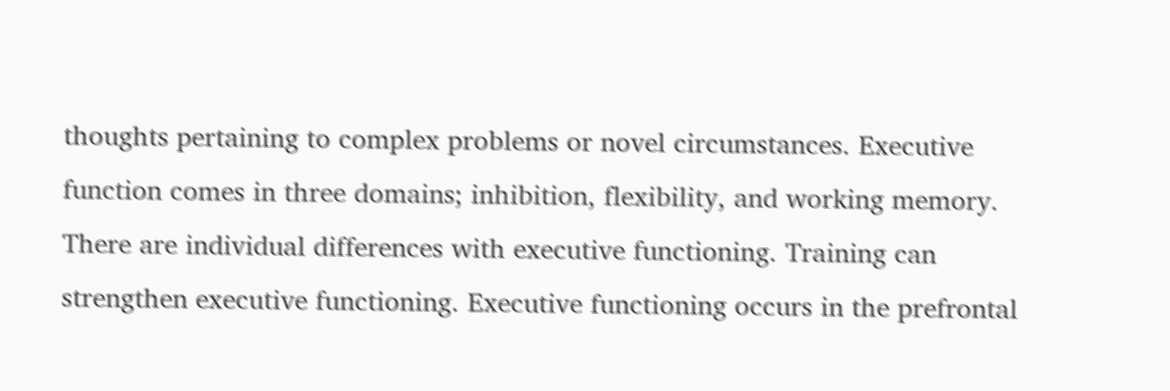thoughts pertaining to complex problems or novel circumstances. Executive function comes in three domains; inhibition, flexibility, and working memory. There are individual differences with executive functioning. Training can strengthen executive functioning. Executive functioning occurs in the prefrontal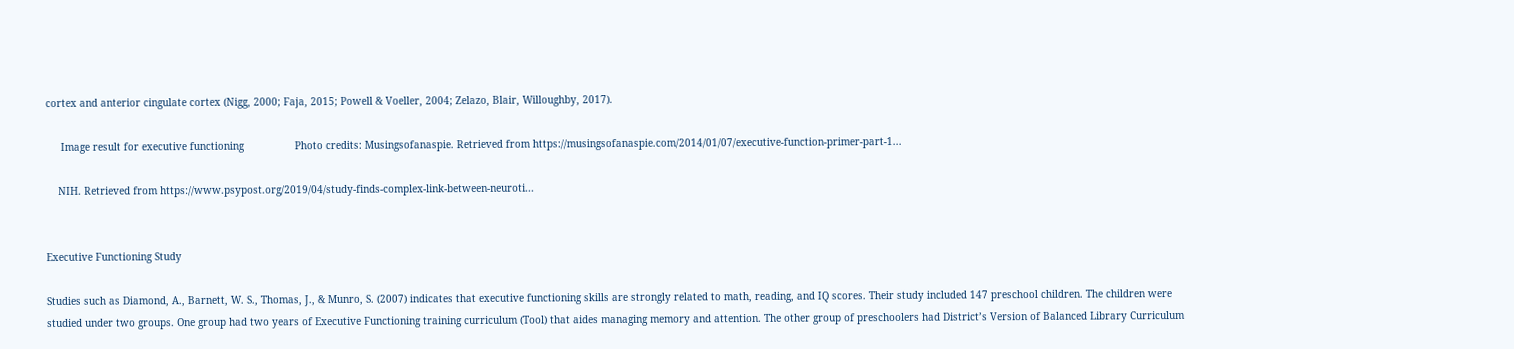cortex and anterior cingulate cortex (Nigg, 2000; Faja, 2015; Powell & Voeller, 2004; Zelazo, Blair, Willoughby, 2017).

     Image result for executive functioning                 Photo credits: Musingsofanaspie. Retrieved from https://musingsofanaspie.com/2014/01/07/executive-function-primer-part-1...

    NIH. Retrieved from https://www.psypost.org/2019/04/study-finds-complex-link-between-neuroti...


Executive Functioning Study

Studies such as Diamond, A., Barnett, W. S., Thomas, J., & Munro, S. (2007) indicates that executive functioning skills are strongly related to math, reading, and IQ scores. Their study included 147 preschool children. The children were studied under two groups. One group had two years of Executive Functioning training curriculum (Tool) that aides managing memory and attention. The other group of preschoolers had District’s Version of Balanced Library Curriculum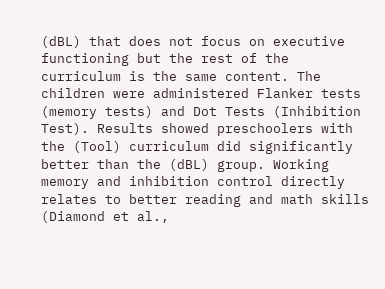(dBL) that does not focus on executive functioning but the rest of the curriculum is the same content. The children were administered Flanker tests (memory tests) and Dot Tests (Inhibition Test). Results showed preschoolers with the (Tool) curriculum did significantly better than the (dBL) group. Working memory and inhibition control directly relates to better reading and math skills (Diamond et al.,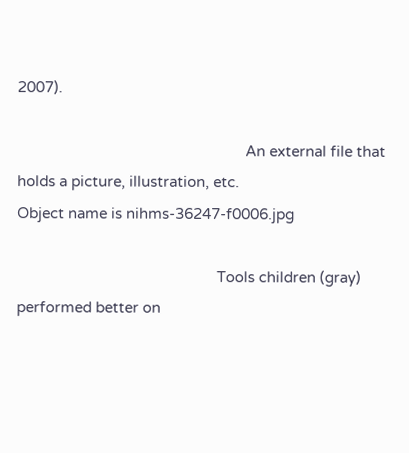2007).

                                                         An external file that holds a picture, illustration, etc.
Object name is nihms-36247-f0006.jpg

                                                  Tools children (gray) performed better on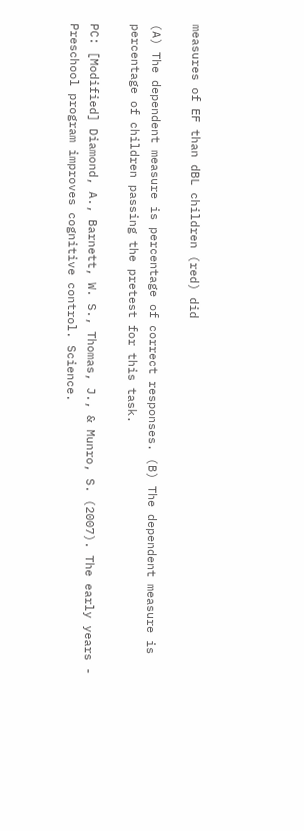measures of EF than dBL children (red) did

(A) The dependent measure is percentage of correct responses. (B) The dependent measure is percentage of children passing the pretest for this task.

PC: [Modified] Diamond, A., Barnett, W. S., Thomas, J., & Munro, S. (2007). The early years - Preschool program improves cognitive control. Science.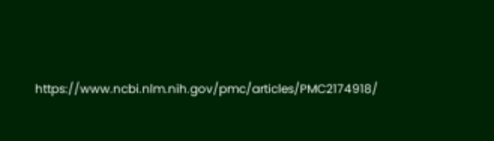https://www.ncbi.nlm.nih.gov/pmc/articles/PMC2174918/